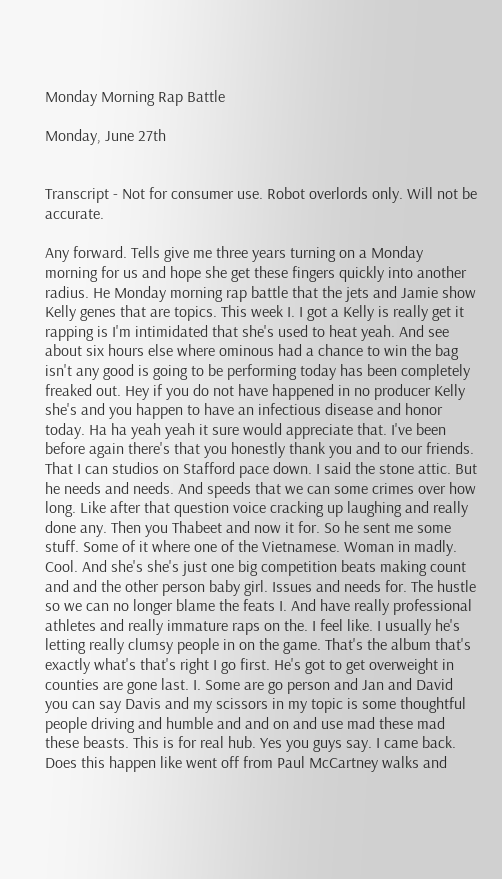Monday Morning Rap Battle

Monday, June 27th


Transcript - Not for consumer use. Robot overlords only. Will not be accurate.

Any forward. Tells give me three years turning on a Monday morning for us and hope she get these fingers quickly into another radius. He Monday morning rap battle that the jets and Jamie show Kelly genes that are topics. This week I. I got a Kelly is really get it rapping is I'm intimidated that she's used to heat yeah. And see about six hours else where ominous had a chance to win the bag isn't any good is going to be performing today has been completely freaked out. Hey if you do not have happened in no producer Kelly she's and you happen to have an infectious disease and honor today. Ha ha yeah yeah it sure would appreciate that. I've been before again there's that you honestly thank you and to our friends. That I can studios on Stafford pace down. I said the stone attic. But he needs and needs. And speeds that we can some crimes over how long. Like after that question voice cracking up laughing and really done any. Then you Thabeet and now it for. So he sent me some stuff. Some of it where one of the Vietnamese. Woman in madly. Cool. And she's she's just one big competition beats making count and and the other person baby girl. Issues and needs for. The hustle so we can no longer blame the feats I. And have really professional athletes and really immature raps on the. I feel like. I usually he's letting really clumsy people in on the game. That's the album that's exactly what's that's right I go first. He's got to get overweight in counties are gone last. I. Some are go person and Jan and David you can say Davis and my scissors in my topic is some thoughtful people driving and humble and and on and use mad these mad these beasts. This is for real hub. Yes you guys say. I came back. Does this happen like went off from Paul McCartney walks and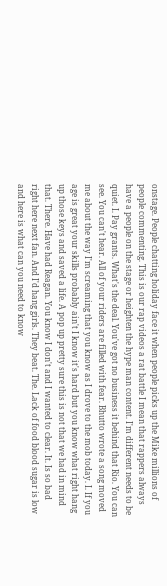onstage. People chatting holiday face it when people picks up the Mike millions of people commenting. This is our rap videos a rat battle I mean that rappers always have a people on the stage or heighten the hype man content. I'm different needs to be quiet. I. Pay grants. What's the deal. You've got no business it behind that Rio. You can see. You can't hear. All of your riders are filled with fear. Bhutto wrote a song moved me about the way I'm screaming that you know as I drove to the mob today. I. If you age is great your skills probably ain't I know it's hard but you know what right hang up those keys and saved a life. A pop up pretty sure this is not that we had in mind that. There. Have had Reagan. You know I don't and I wanted to clear. It. Is so bad right here next fan. And I'd hang girls. They beat. The. Lack of food blood sugar is low and here is what can you need to know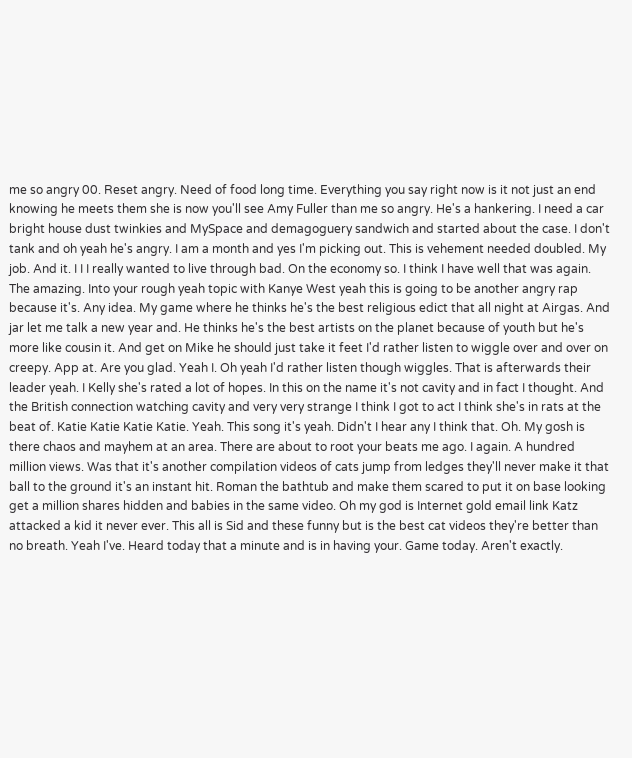me so angry 00. Reset angry. Need of food long time. Everything you say right now is it not just an end knowing he meets them she is now you'll see Amy Fuller than me so angry. He's a hankering. I need a car bright house dust twinkies and MySpace and demagoguery sandwich and started about the case. I don't tank and oh yeah he's angry. I am a month and yes I'm picking out. This is vehement needed doubled. My job. And it. I I I really wanted to live through bad. On the economy so. I think I have well that was again. The amazing. Into your rough yeah topic with Kanye West yeah this is going to be another angry rap because it's. Any idea. My game where he thinks he's the best religious edict that all night at Airgas. And jar let me talk a new year and. He thinks he's the best artists on the planet because of youth but he's more like cousin it. And get on Mike he should just take it feet I'd rather listen to wiggle over and over on creepy. App at. Are you glad. Yeah I. Oh yeah I'd rather listen though wiggles. That is afterwards their leader yeah. I Kelly she's rated a lot of hopes. In this on the name it's not cavity and in fact I thought. And the British connection watching cavity and very very strange I think I got to act I think she's in rats at the beat of. Katie Katie Katie Katie. Yeah. This song it's yeah. Didn't I hear any I think that. Oh. My gosh is there chaos and mayhem at an area. There are about to root your beats me ago. I again. A hundred million views. Was that it's another compilation videos of cats jump from ledges they'll never make it that ball to the ground it's an instant hit. Roman the bathtub and make them scared to put it on base looking get a million shares hidden and babies in the same video. Oh my god is Internet gold email link Katz attacked a kid it never ever. This all is Sid and these funny but is the best cat videos they're better than no breath. Yeah I've. Heard today that a minute and is in having your. Game today. Aren't exactly.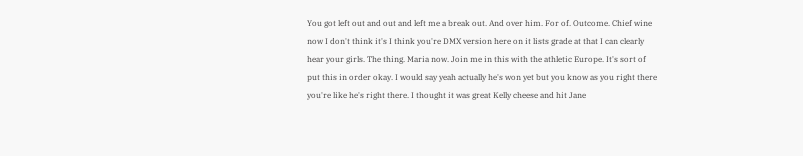You got left out and out and left me a break out. And over him. For of. Outcome. Chief wine now I don't think it's I think you're DMX version here on it lists grade at that I can clearly hear your girls. The thing. Maria now. Join me in this with the athletic Europe. It's sort of put this in order okay. I would say yeah actually he's won yet but you know as you right there you're like he's right there. I thought it was great Kelly cheese and hit Jane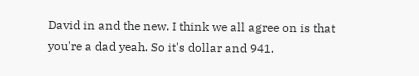David in and the new. I think we all agree on is that you're a dad yeah. So it's dollar and 941.